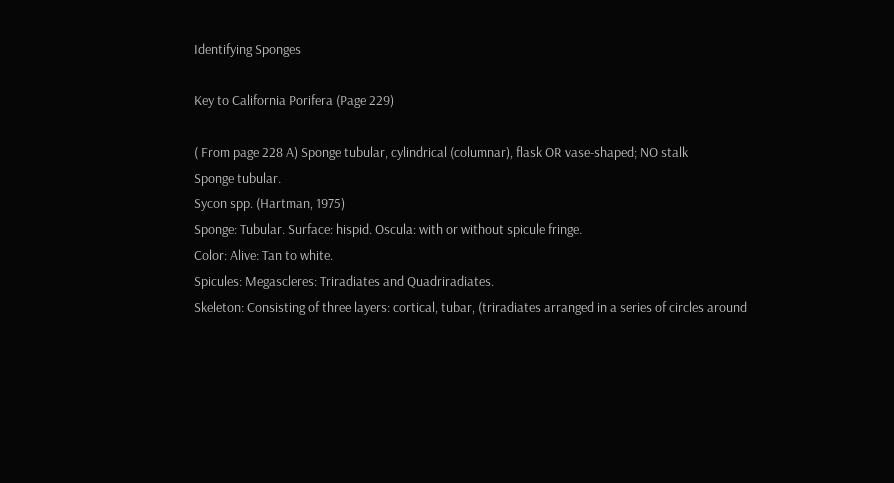Identifying Sponges

Key to California Porifera (Page 229)

( From page 228 A) Sponge tubular, cylindrical (columnar), flask OR vase-shaped; NO stalk
Sponge tubular.
Sycon spp. (Hartman, 1975)
Sponge: Tubular. Surface: hispid. Oscula: with or without spicule fringe.
Color: Alive: Tan to white.
Spicules: Megascleres: Triradiates and Quadriradiates.
Skeleton: Consisting of three layers: cortical, tubar, (triradiates arranged in a series of circles around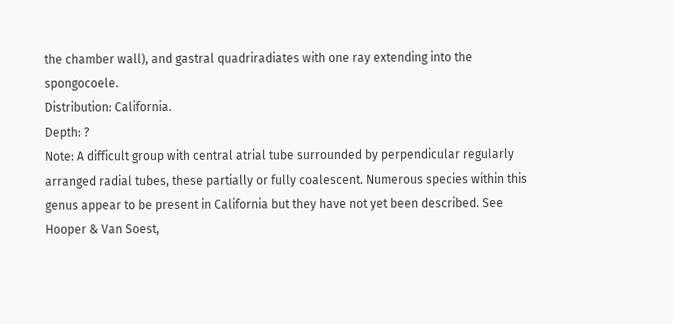the chamber wall), and gastral quadriradiates with one ray extending into the spongocoele.
Distribution: California.
Depth: ?
Note: A difficult group with central atrial tube surrounded by perpendicular regularly arranged radial tubes, these partially or fully coalescent. Numerous species within this genus appear to be present in California but they have not yet been described. See Hooper & Van Soest,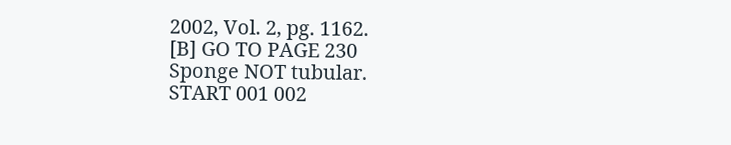2002, Vol. 2, pg. 1162.
[B] GO TO PAGE 230
Sponge NOT tubular.
START 001 002